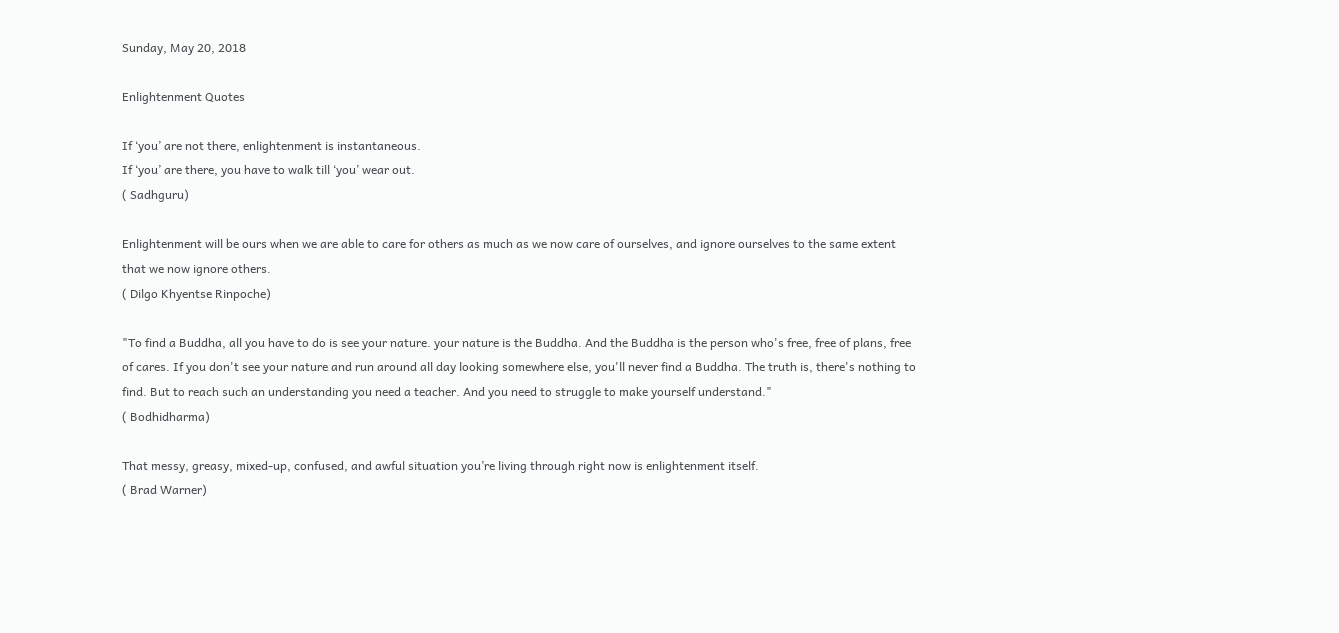Sunday, May 20, 2018

Enlightenment Quotes

If ‘you’ are not there, enlightenment is instantaneous.
If ‘you’ are there, you have to walk till ‘you’ wear out.
( Sadhguru)

Enlightenment will be ours when we are able to care for others as much as we now care of ourselves, and ignore ourselves to the same extent that we now ignore others.
( Dilgo Khyentse Rinpoche)

"To find a Buddha, all you have to do is see your nature. your nature is the Buddha. And the Buddha is the person who's free, free of plans, free of cares. If you don't see your nature and run around all day looking somewhere else, you'll never find a Buddha. The truth is, there's nothing to find. But to reach such an understanding you need a teacher. And you need to struggle to make yourself understand."
( Bodhidharma)

That messy, greasy, mixed-up, confused, and awful situation you’re living through right now is enlightenment itself.
( Brad Warner)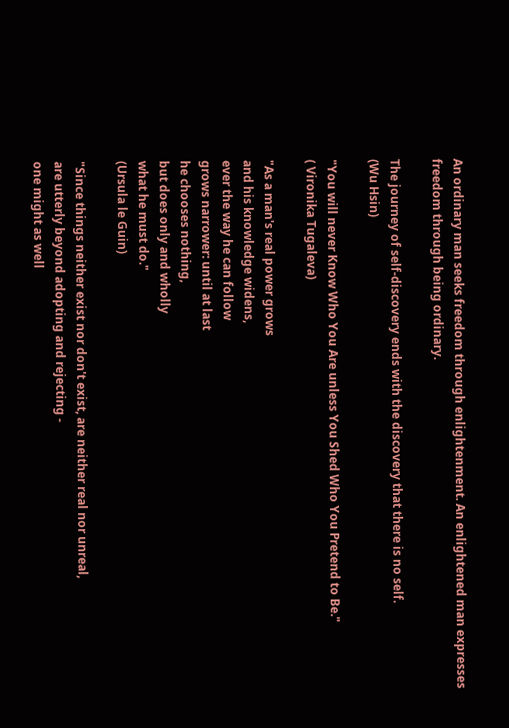An ordinary man seeks freedom through enlightenment. An enlightened man expresses freedom through being ordinary.

The journey of self-discovery ends with the discovery that there is no self.
(Wu Hsin)

"You will never Know Who You Are unless You Shed Who You Pretend to Be."
( Vironika Tugaleva)

"As a man's real power grows
and his knowledge widens,
ever the way he can follow
grows narrower: until at last
he chooses nothing,
but does only and wholly
what he must do."
(Ursula le Guin)

"Since things neither exist nor don't exist, are neither real nor unreal,
are utterly beyond adopting and rejecting -
one might as well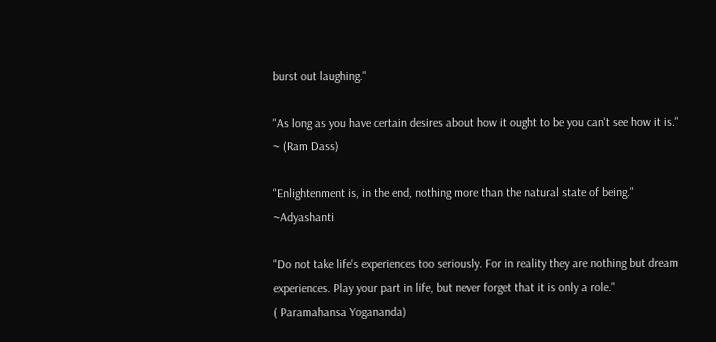burst out laughing."

"As long as you have certain desires about how it ought to be you can't see how it is." ~ (Ram Dass)

"Enlightenment is, in the end, nothing more than the natural state of being." ~Adyashanti

"Do not take life's experiences too seriously. For in reality they are nothing but dream experiences. Play your part in life, but never forget that it is only a role."
( Paramahansa Yogananda)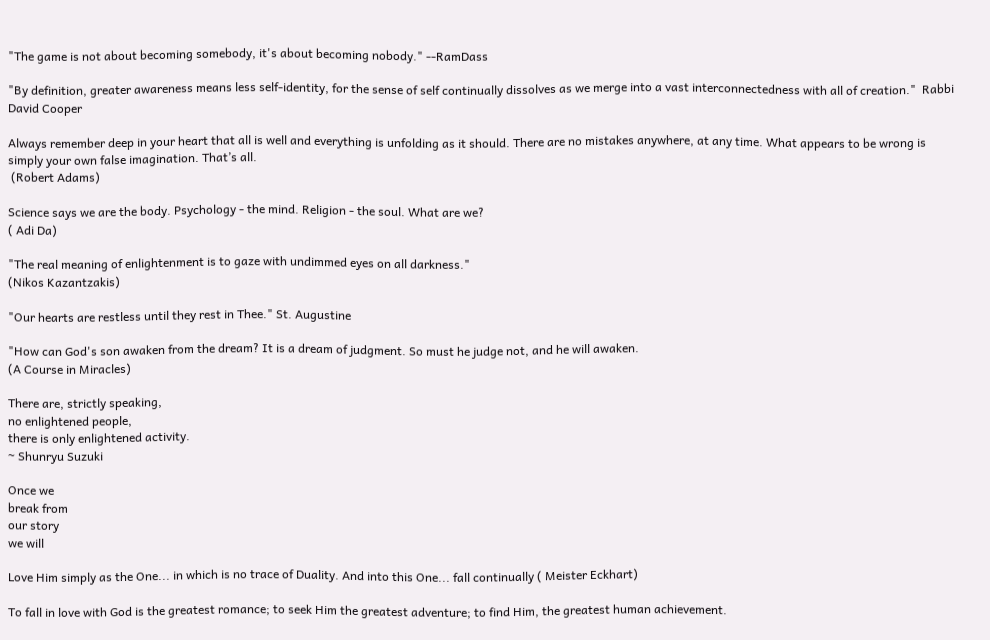"The game is not about becoming somebody, it's about becoming nobody." --RamDass

"By definition, greater awareness means less self-identity, for the sense of self continually dissolves as we merge into a vast interconnectedness with all of creation."  Rabbi David Cooper

Always remember deep in your heart that all is well and everything is unfolding as it should. There are no mistakes anywhere, at any time. What appears to be wrong is simply your own false imagination. That’s all.
 (Robert Adams)

Science says we are the body. Psychology - the mind. Religion - the soul. What are we?
( Adi Da)

"The real meaning of enlightenment is to gaze with undimmed eyes on all darkness."
(Nikos Kazantzakis)

"Our hearts are restless until they rest in Thee." St. Augustine

"How can God's son awaken from the dream? It is a dream of judgment. So must he judge not, and he will awaken.
(A Course in Miracles)

There are, strictly speaking,
no enlightened people,
there is only enlightened activity.
~ Shunryu Suzuki

Once we
break from
our story
we will

Love Him simply as the One... in which is no trace of Duality. And into this One... fall continually ( Meister Eckhart)

To fall in love with God is the greatest romance; to seek Him the greatest adventure; to find Him, the greatest human achievement.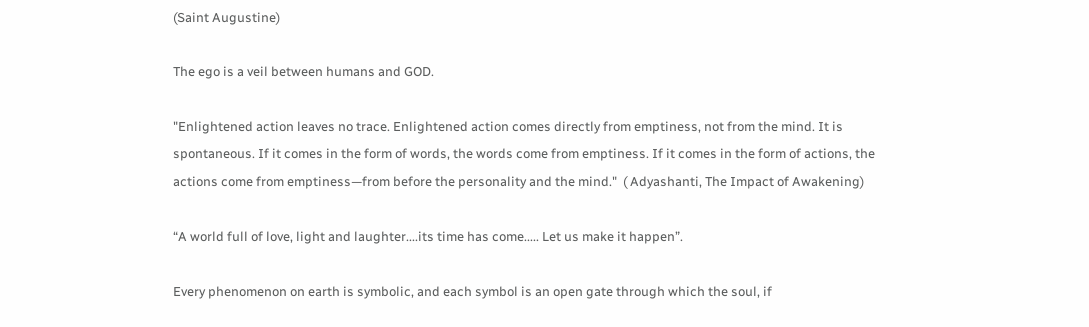(Saint Augustine)

The ego is a veil between humans and GOD.

"Enlightened action leaves no trace. Enlightened action comes directly from emptiness, not from the mind. It is spontaneous. If it comes in the form of words, the words come from emptiness. If it comes in the form of actions, the actions come from emptiness—from before the personality and the mind."  ( Adyashanti, The Impact of Awakening)

“A world full of love, light and laughter....its time has come..... Let us make it happen”.

Every phenomenon on earth is symbolic, and each symbol is an open gate through which the soul, if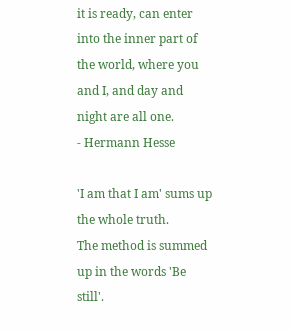it is ready, can enter into the inner part of the world, where you and I, and day and night are all one.
- Hermann Hesse

'I am that I am' sums up the whole truth.
The method is summed up in the words 'Be still'.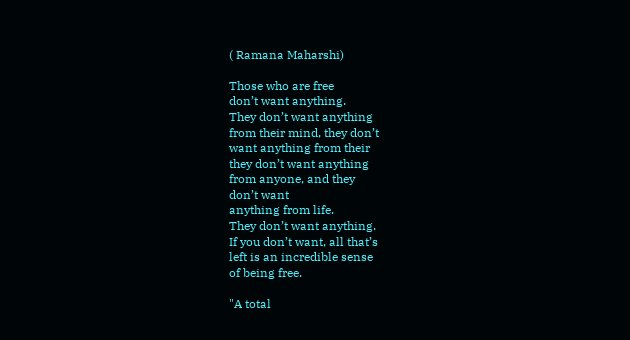( Ramana Maharshi)

Those who are free
don’t want anything.
They don’t want anything
from their mind, they don’t
want anything from their
they don’t want anything
from anyone, and they
don’t want
anything from life.
They don’t want anything.
If you don’t want, all that’s
left is an incredible sense
of being free.

"A total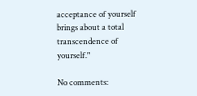acceptance of yourself brings about a total transcendence of yourself."

No comments: